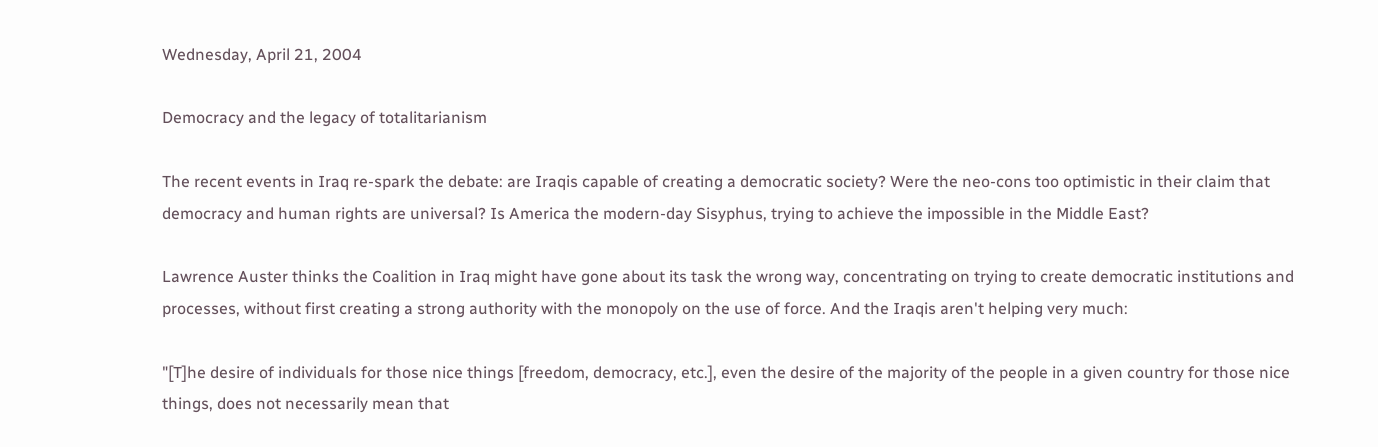Wednesday, April 21, 2004

Democracy and the legacy of totalitarianism

The recent events in Iraq re-spark the debate: are Iraqis capable of creating a democratic society? Were the neo-cons too optimistic in their claim that democracy and human rights are universal? Is America the modern-day Sisyphus, trying to achieve the impossible in the Middle East?

Lawrence Auster thinks the Coalition in Iraq might have gone about its task the wrong way, concentrating on trying to create democratic institutions and processes, without first creating a strong authority with the monopoly on the use of force. And the Iraqis aren't helping very much:

"[T]he desire of individuals for those nice things [freedom, democracy, etc.], even the desire of the majority of the people in a given country for those nice things, does not necessarily mean that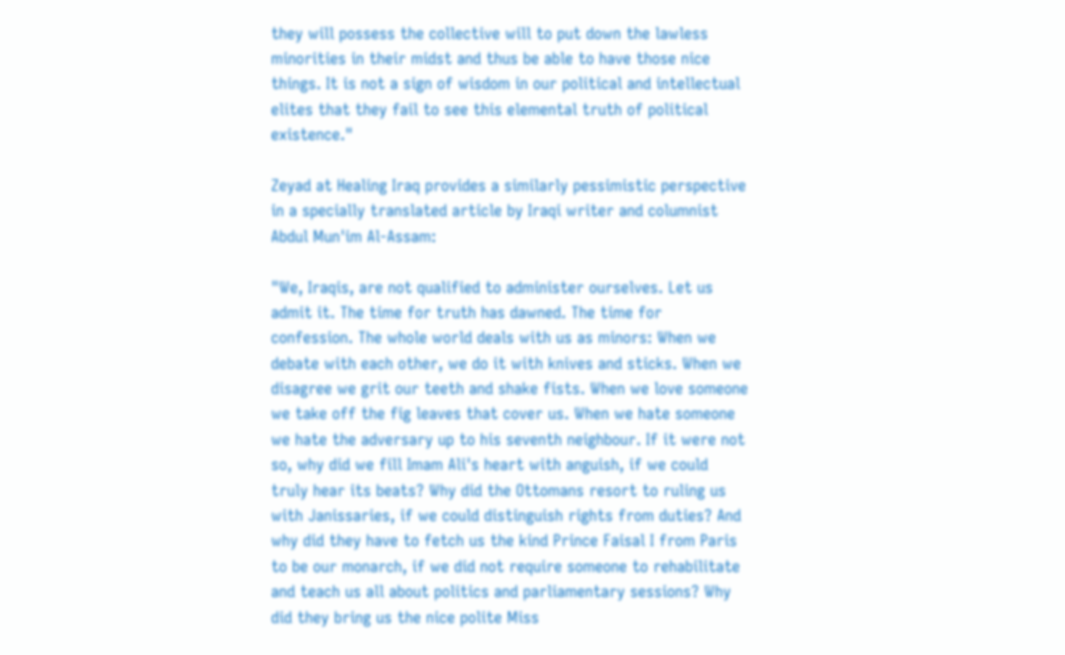they will possess the collective will to put down the lawless minorities in their midst and thus be able to have those nice things. It is not a sign of wisdom in our political and intellectual elites that they fail to see this elemental truth of political existence."

Zeyad at Healing Iraq provides a similarly pessimistic perspective in a specially translated article by Iraqi writer and columnist Abdul Mun'im Al-Assam:

"We, Iraqis, are not qualified to administer ourselves. Let us admit it. The time for truth has dawned. The time for confession. The whole world deals with us as minors: When we debate with each other, we do it with knives and sticks. When we disagree we grit our teeth and shake fists. When we love someone we take off the fig leaves that cover us. When we hate someone we hate the adversary up to his seventh neighbour. If it were not so, why did we fill Imam Ali's heart with anguish, if we could truly hear its beats? Why did the Ottomans resort to ruling us with Janissaries, if we could distinguish rights from duties? And why did they have to fetch us the kind Prince Faisal I from Paris to be our monarch, if we did not require someone to rehabilitate and teach us all about politics and parliamentary sessions? Why did they bring us the nice polite Miss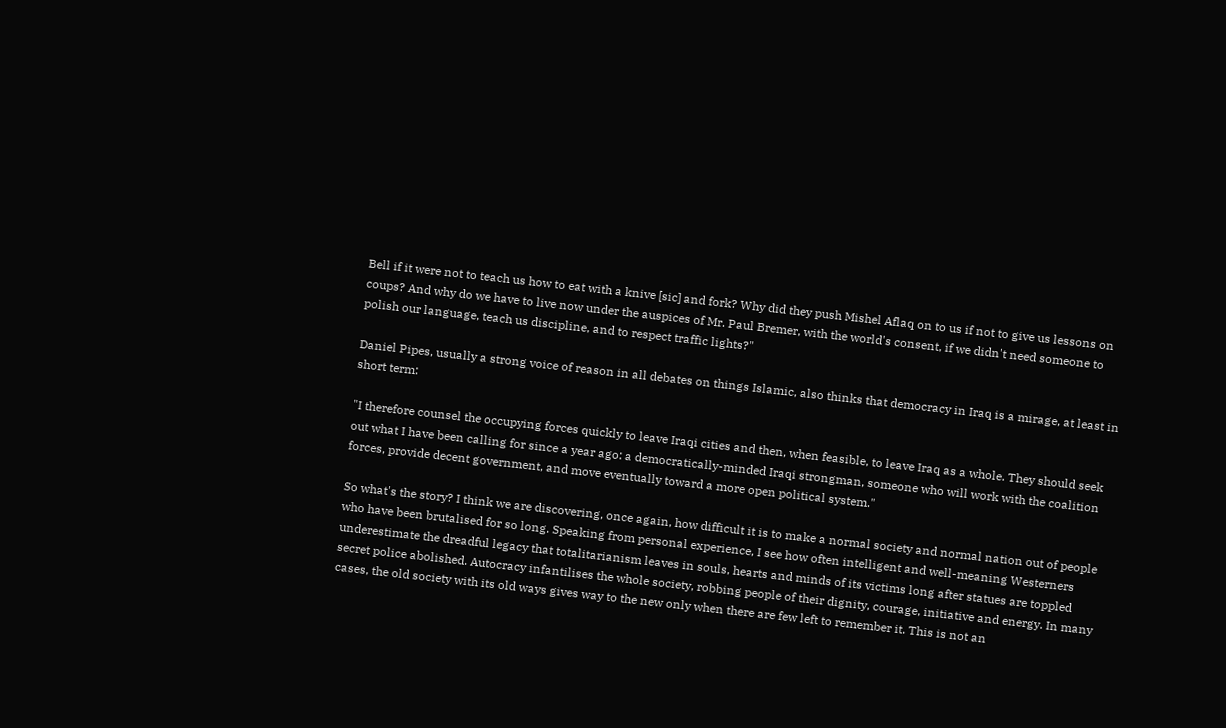Bell if it were not to teach us how to eat with a knive [sic] and fork? Why did they push Mishel Aflaq on to us if not to give us lessons on coups? And why do we have to live now under the auspices of Mr. Paul Bremer, with the world's consent, if we didn't need someone to polish our language, teach us discipline, and to respect traffic lights?"

Daniel Pipes, usually a strong voice of reason in all debates on things Islamic, also thinks that democracy in Iraq is a mirage, at least in short term:

"I therefore counsel the occupying forces quickly to leave Iraqi cities and then, when feasible, to leave Iraq as a whole. They should seek out what I have been calling for since a year ago: a democratically-minded Iraqi strongman, someone who will work with the coalition forces, provide decent government, and move eventually toward a more open political system."

So what's the story? I think we are discovering, once again, how difficult it is to make a normal society and normal nation out of people who have been brutalised for so long. Speaking from personal experience, I see how often intelligent and well-meaning Westerners underestimate the dreadful legacy that totalitarianism leaves in souls, hearts and minds of its victims long after statues are toppled secret police abolished. Autocracy infantilises the whole society, robbing people of their dignity, courage, initiative and energy. In many cases, the old society with its old ways gives way to the new only when there are few left to remember it. This is not an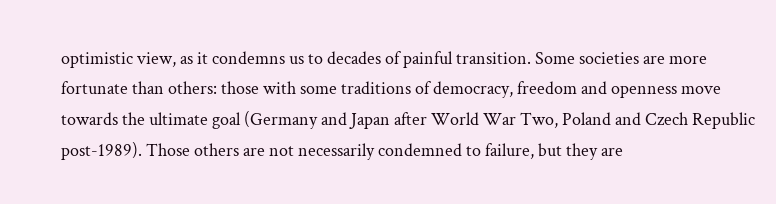optimistic view, as it condemns us to decades of painful transition. Some societies are more fortunate than others: those with some traditions of democracy, freedom and openness move towards the ultimate goal (Germany and Japan after World War Two, Poland and Czech Republic post-1989). Those others are not necessarily condemned to failure, but they are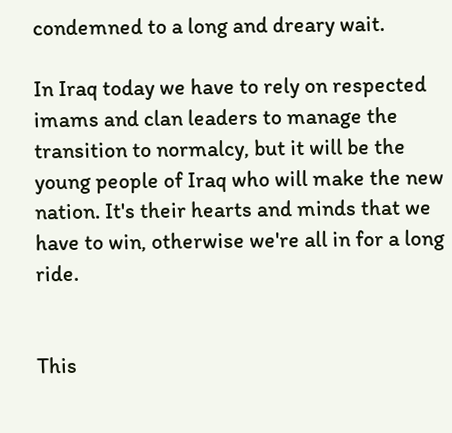condemned to a long and dreary wait.

In Iraq today we have to rely on respected imams and clan leaders to manage the transition to normalcy, but it will be the young people of Iraq who will make the new nation. It's their hearts and minds that we have to win, otherwise we're all in for a long ride.


This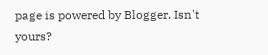page is powered by Blogger. Isn't yours?